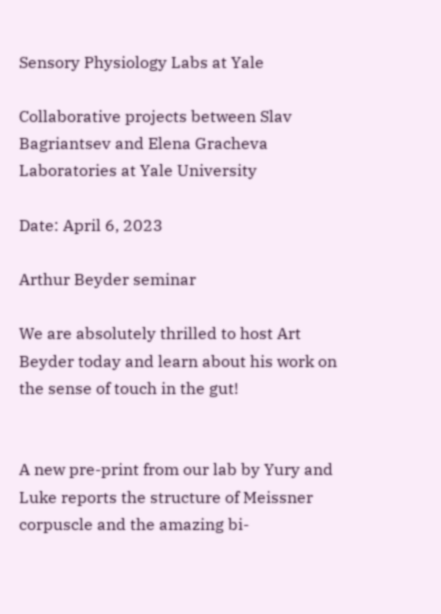Sensory Physiology Labs at Yale

Collaborative projects between Slav Bagriantsev and Elena Gracheva Laboratories at Yale University

Date: April 6, 2023

Arthur Beyder seminar

We are absolutely thrilled to host Art Beyder today and learn about his work on the sense of touch in the gut!


A new pre-print from our lab by Yury and Luke reports the structure of Meissner corpuscle and the amazing bi-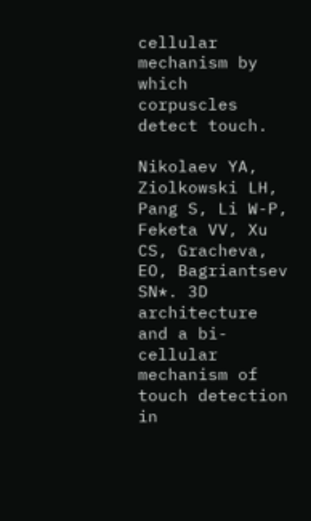cellular mechanism by which corpuscles detect touch.

Nikolaev YA, Ziolkowski LH, Pang S, Li W-P, Feketa VV, Xu CS, Gracheva, EO, Bagriantsev SN*. 3D architecture and a bi-cellular mechanism of touch detection in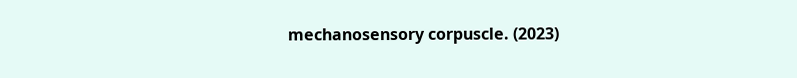mechanosensory corpuscle. (2023)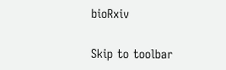bioRxiv

Skip to toolbar